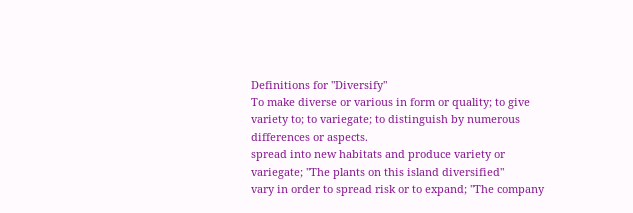Definitions for "Diversify"
To make diverse or various in form or quality; to give variety to; to variegate; to distinguish by numerous differences or aspects.
spread into new habitats and produce variety or variegate; "The plants on this island diversified"
vary in order to spread risk or to expand; "The company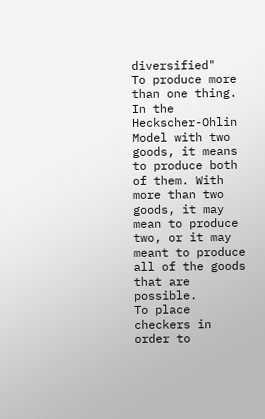diversified"
To produce more than one thing. In the Heckscher-Ohlin Model with two goods, it means to produce both of them. With more than two goods, it may mean to produce two, or it may meant to produce all of the goods that are possible.
To place checkers in order to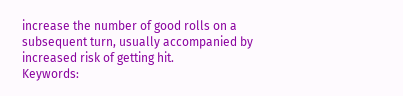increase the number of good rolls on a subsequent turn, usually accompanied by increased risk of getting hit.
Keywords: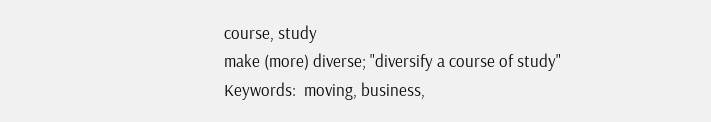course, study
make (more) diverse; "diversify a course of study"
Keywords:  moving, business,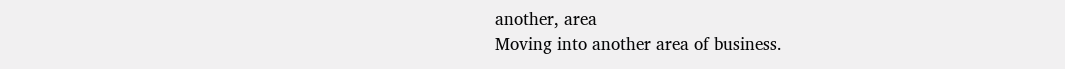another, area
Moving into another area of business.